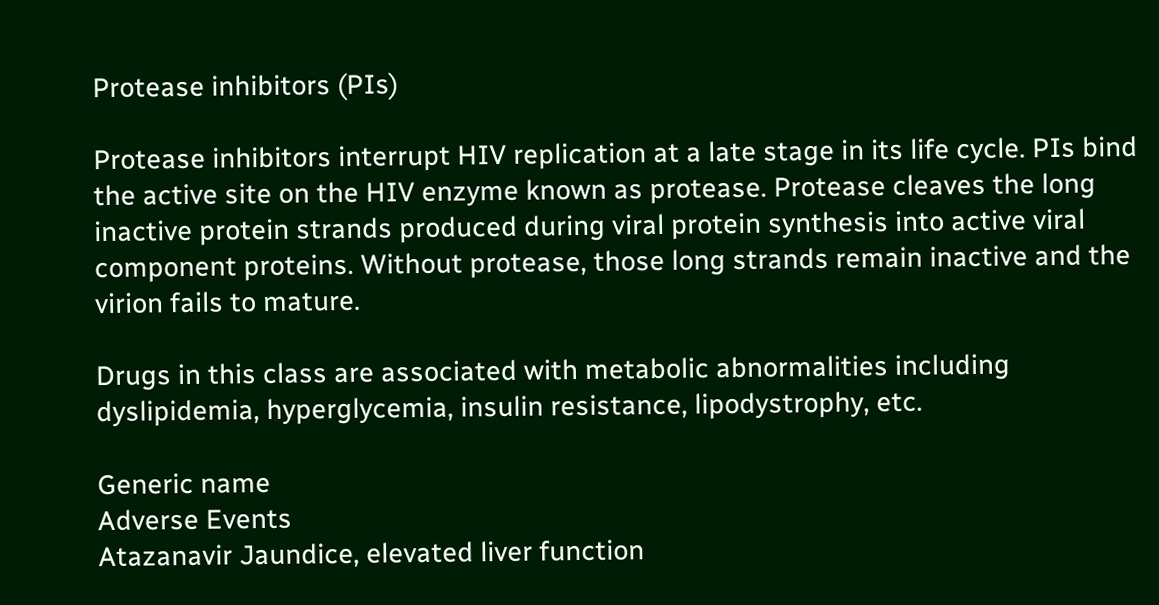Protease inhibitors (PIs)

Protease inhibitors interrupt HIV replication at a late stage in its life cycle. PIs bind the active site on the HIV enzyme known as protease. Protease cleaves the long inactive protein strands produced during viral protein synthesis into active viral component proteins. Without protease, those long strands remain inactive and the virion fails to mature.

Drugs in this class are associated with metabolic abnormalities including dyslipidemia, hyperglycemia, insulin resistance, lipodystrophy, etc.

Generic name
Adverse Events
Atazanavir Jaundice, elevated liver function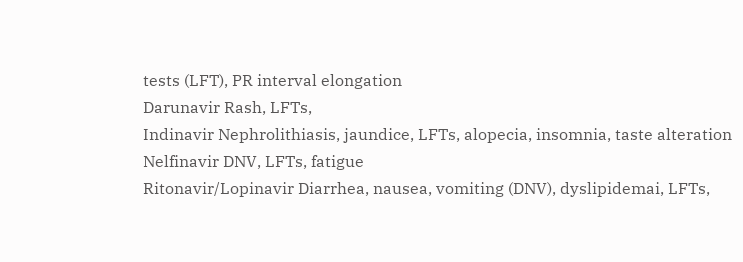tests (LFT), PR interval elongation
Darunavir Rash, LFTs,
Indinavir Nephrolithiasis, jaundice, LFTs, alopecia, insomnia, taste alteration
Nelfinavir DNV, LFTs, fatigue
Ritonavir/Lopinavir Diarrhea, nausea, vomiting (DNV), dyslipidemai, LFTs,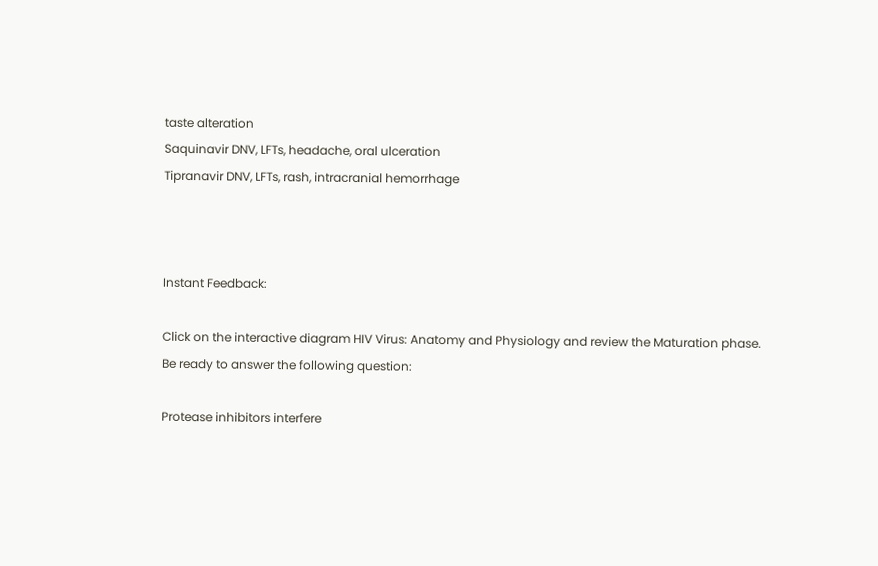taste alteration
Saquinavir DNV, LFTs, headache, oral ulceration
Tipranavir DNV, LFTs, rash, intracranial hemorrhage



Instant Feedback:

Click on the interactive diagram HIV Virus: Anatomy and Physiology and review the Maturation phase.
Be ready to answer the following question:

Protease inhibitors interfere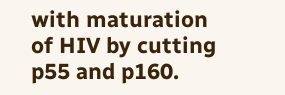with maturation of HIV by cutting p55 and p160.